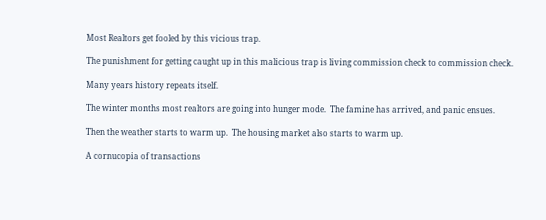Most Realtors get fooled by this vicious trap.

The punishment for getting caught up in this malicious trap is living commission check to commission check.

Many years history repeats itself.

The winter months most realtors are going into hunger mode.  The famine has arrived, and panic ensues.

Then the weather starts to warm up.  The housing market also starts to warm up.

A cornucopia of transactions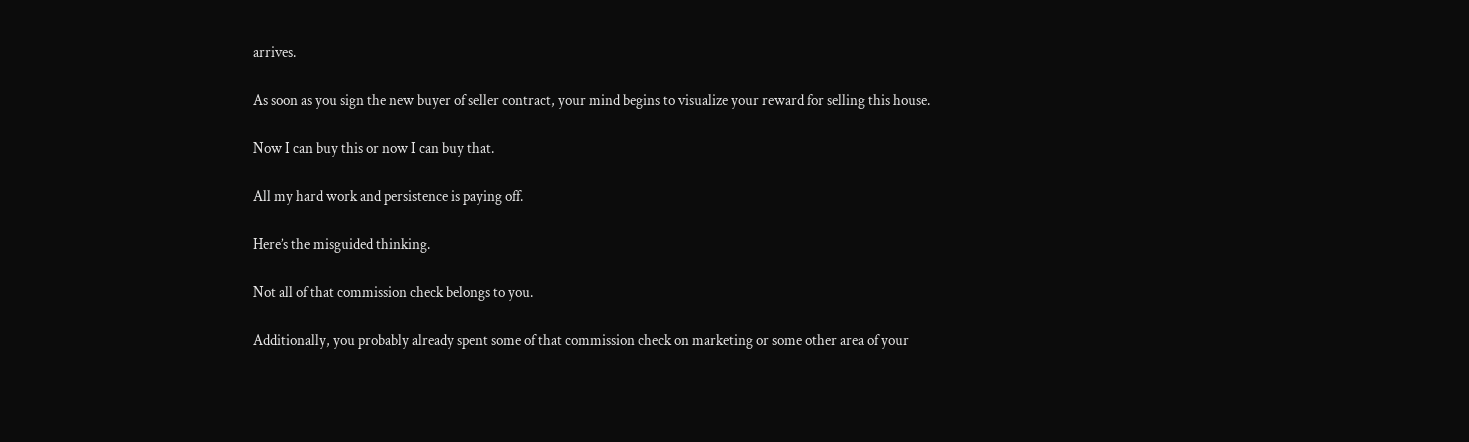arrives.

As soon as you sign the new buyer of seller contract, your mind begins to visualize your reward for selling this house.

Now I can buy this or now I can buy that.

All my hard work and persistence is paying off.

Here’s the misguided thinking.

Not all of that commission check belongs to you.

Additionally, you probably already spent some of that commission check on marketing or some other area of your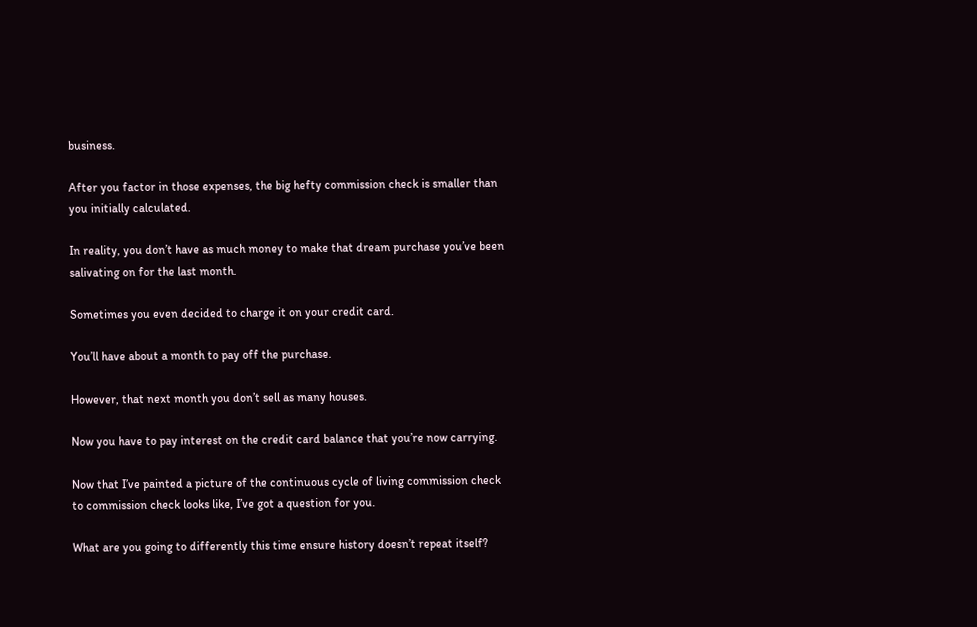business.

After you factor in those expenses, the big hefty commission check is smaller than you initially calculated.

In reality, you don’t have as much money to make that dream purchase you’ve been salivating on for the last month.

Sometimes you even decided to charge it on your credit card.

You’ll have about a month to pay off the purchase.

However, that next month you don’t sell as many houses.

Now you have to pay interest on the credit card balance that you’re now carrying.

Now that I’ve painted a picture of the continuous cycle of living commission check to commission check looks like, I’ve got a question for you.

What are you going to differently this time ensure history doesn’t repeat itself?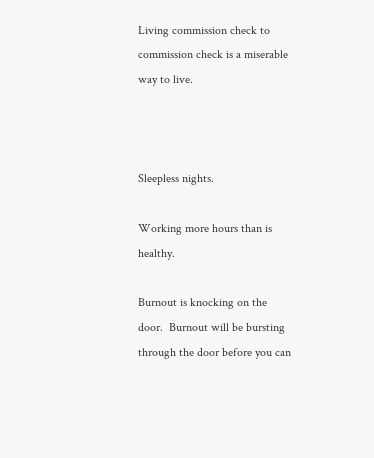Living commission check to commission check is a miserable way to live.



Sleepless nights.

Working more hours than is healthy.

Burnout is knocking on the door.  Burnout will be bursting through the door before you can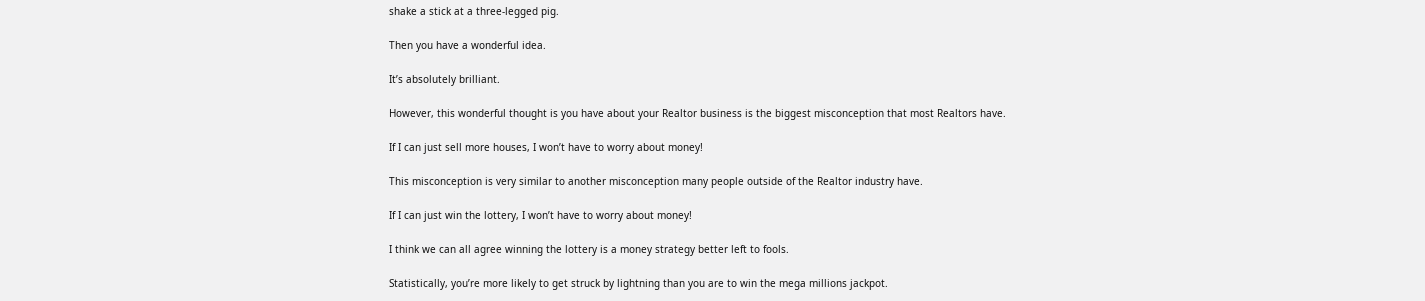shake a stick at a three-legged pig.

Then you have a wonderful idea.

It’s absolutely brilliant.

However, this wonderful thought is you have about your Realtor business is the biggest misconception that most Realtors have.

If I can just sell more houses, I won’t have to worry about money!

This misconception is very similar to another misconception many people outside of the Realtor industry have.

If I can just win the lottery, I won’t have to worry about money!

I think we can all agree winning the lottery is a money strategy better left to fools.

Statistically, you’re more likely to get struck by lightning than you are to win the mega millions jackpot.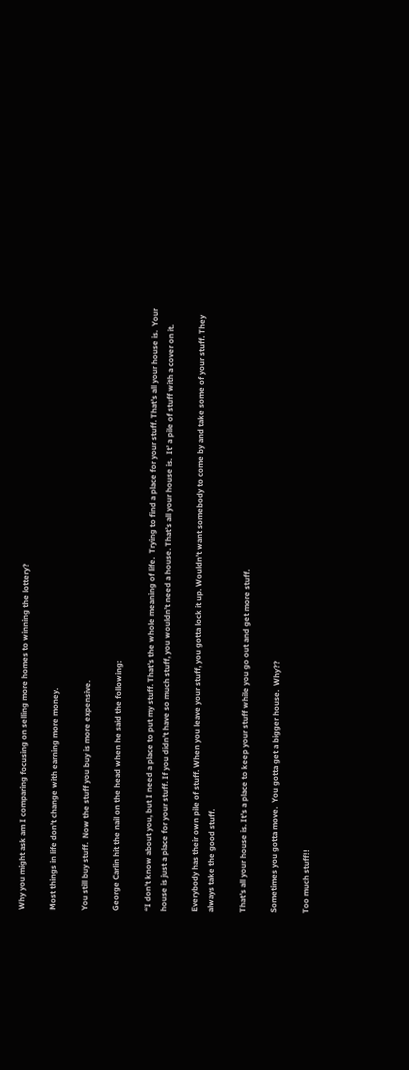Why you might ask am I comparing focusing on selling more homes to winning the lottery?

Most things in life don’t change with earning more money.

You still buy stuff.  Now the stuff you buy is more expensive.

George Carlin hit the nail on the head when he said the following:

“I don’t know about you, but I need a place to put my stuff. That’s the whole meaning of life.  Trying to find a place for your stuff. That’s all your house is.  Your house is just a place for your stuff. If you didn’t have so much stuff, you wouldn’t need a house. That’s all your house is.  It’ a pile of stuff with a cover on it.

Everybody has their own pile of stuff. When you leave your stuff, you gotta lock it up. Wouldn’t want somebody to come by and take some of your stuff. They always take the good stuff.

That’s all your house is. It’s a place to keep your stuff while you go out and get more stuff.

Sometimes you gotta move.  You gotta get a bigger house.  Why??

Too much stuff!!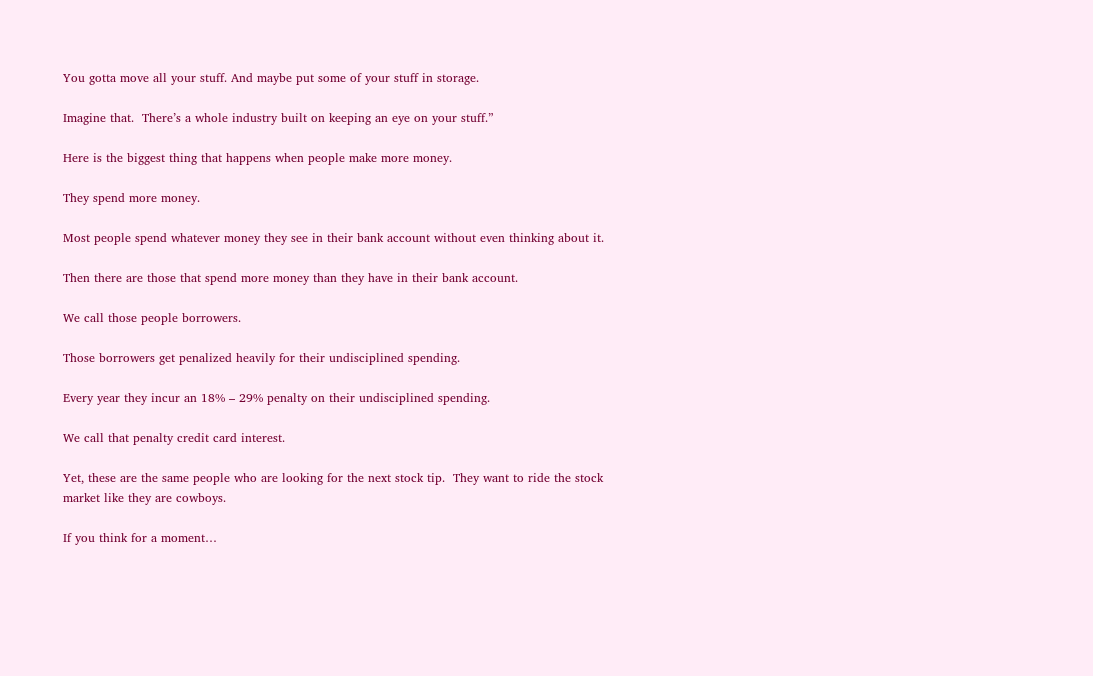You gotta move all your stuff. And maybe put some of your stuff in storage.

Imagine that.  There’s a whole industry built on keeping an eye on your stuff.”

Here is the biggest thing that happens when people make more money.

They spend more money.

Most people spend whatever money they see in their bank account without even thinking about it.

Then there are those that spend more money than they have in their bank account.

We call those people borrowers.

Those borrowers get penalized heavily for their undisciplined spending.

Every year they incur an 18% – 29% penalty on their undisciplined spending.

We call that penalty credit card interest.

Yet, these are the same people who are looking for the next stock tip.  They want to ride the stock market like they are cowboys.

If you think for a moment…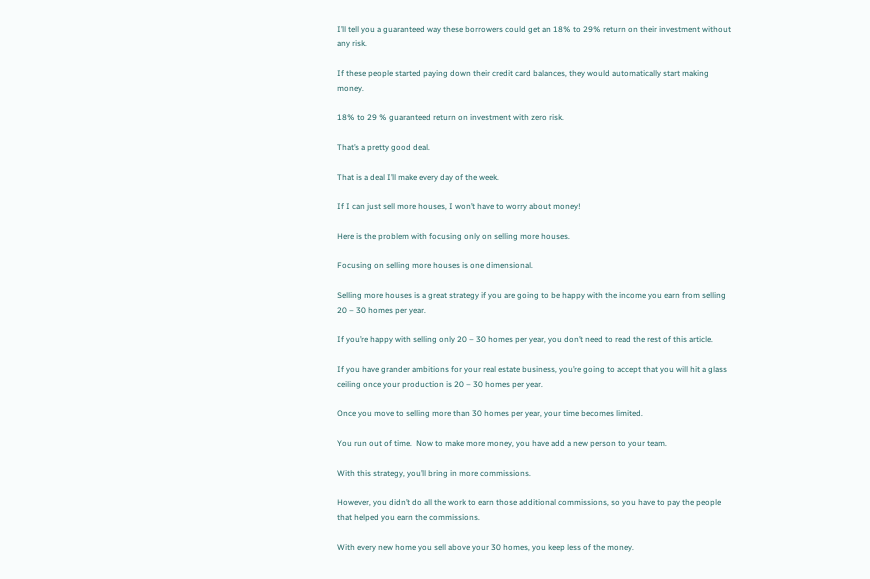I’ll tell you a guaranteed way these borrowers could get an 18% to 29% return on their investment without any risk.

If these people started paying down their credit card balances, they would automatically start making money.

18% to 29 % guaranteed return on investment with zero risk.

That’s a pretty good deal.

That is a deal I’ll make every day of the week.

If I can just sell more houses, I won’t have to worry about money!

Here is the problem with focusing only on selling more houses.

Focusing on selling more houses is one dimensional.

Selling more houses is a great strategy if you are going to be happy with the income you earn from selling 20 – 30 homes per year.

If you’re happy with selling only 20 – 30 homes per year, you don’t need to read the rest of this article.

If you have grander ambitions for your real estate business, you’re going to accept that you will hit a glass ceiling once your production is 20 – 30 homes per year.

Once you move to selling more than 30 homes per year, your time becomes limited.

You run out of time.  Now to make more money, you have add a new person to your team.

With this strategy, you’ll bring in more commissions.

However, you didn’t do all the work to earn those additional commissions, so you have to pay the people that helped you earn the commissions.

With every new home you sell above your 30 homes, you keep less of the money.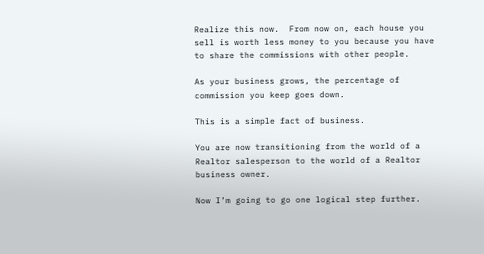Realize this now.  From now on, each house you sell is worth less money to you because you have to share the commissions with other people.

As your business grows, the percentage of commission you keep goes down.

This is a simple fact of business.

You are now transitioning from the world of a Realtor salesperson to the world of a Realtor business owner.

Now I’m going to go one logical step further.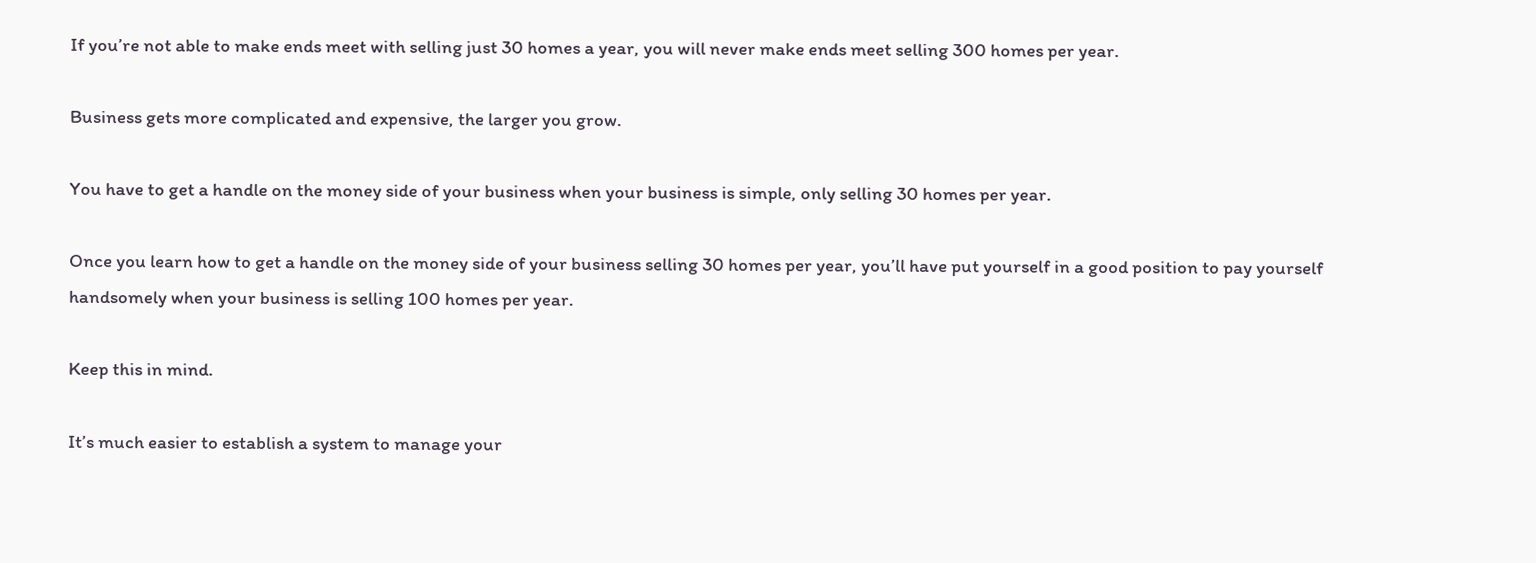If you’re not able to make ends meet with selling just 30 homes a year, you will never make ends meet selling 300 homes per year.

Business gets more complicated and expensive, the larger you grow.

You have to get a handle on the money side of your business when your business is simple, only selling 30 homes per year.

Once you learn how to get a handle on the money side of your business selling 30 homes per year, you’ll have put yourself in a good position to pay yourself handsomely when your business is selling 100 homes per year.

Keep this in mind.

It’s much easier to establish a system to manage your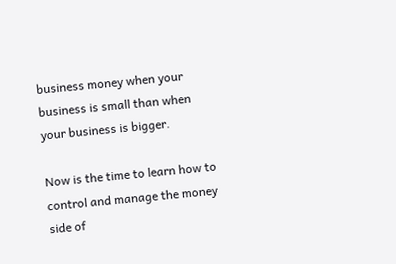business money when your business is small than when your business is bigger.

Now is the time to learn how to control and manage the money side of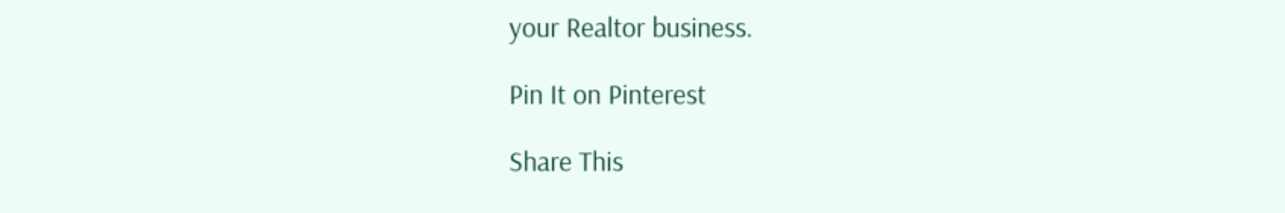your Realtor business.

Pin It on Pinterest

Share This